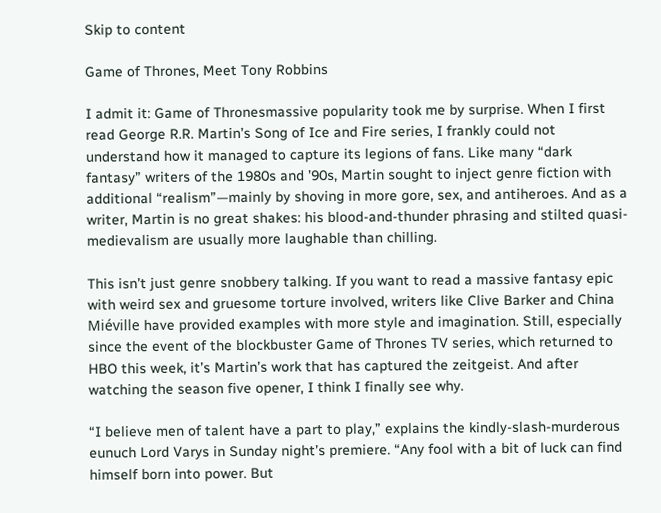Skip to content

Game of Thrones, Meet Tony Robbins

I admit it: Game of Thronesmassive popularity took me by surprise. When I first read George R.R. Martin’s Song of Ice and Fire series, I frankly could not understand how it managed to capture its legions of fans. Like many “dark fantasy” writers of the 1980s and ’90s, Martin sought to inject genre fiction with additional “realism”—mainly by shoving in more gore, sex, and antiheroes. And as a writer, Martin is no great shakes: his blood-and-thunder phrasing and stilted quasi-medievalism are usually more laughable than chilling.

This isn’t just genre snobbery talking. If you want to read a massive fantasy epic with weird sex and gruesome torture involved, writers like Clive Barker and China Miéville have provided examples with more style and imagination. Still, especially since the event of the blockbuster Game of Thrones TV series, which returned to HBO this week, it’s Martin’s work that has captured the zeitgeist. And after watching the season five opener, I think I finally see why.

“I believe men of talent have a part to play,” explains the kindly-slash-murderous eunuch Lord Varys in Sunday night’s premiere. “Any fool with a bit of luck can find himself born into power. But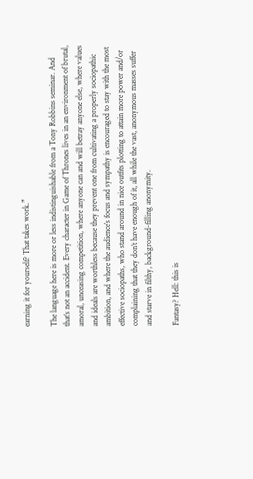earning it for yourself? That takes work.”

The language here is more or less indistinguishable from a Tony Robbins seminar. And that’s not an accident. Every character in Game of Thrones lives in an environment of brutal, amoral, unceasing competition, where anyone can and will betray anyone else, where values and ideals are worthless because they prevent one from cultivating a properly sociopathic ambition, and where the audience’s focus and sympathy is encouraged to stay with the most effective sociopaths, who stand around in nice outfits plotting to attain more power and/or complaining that they don’t have enough of it, all while the vast, anonymous masses suffer and starve in filthy, background-filling anonymity.

Fantasy? Hell: this is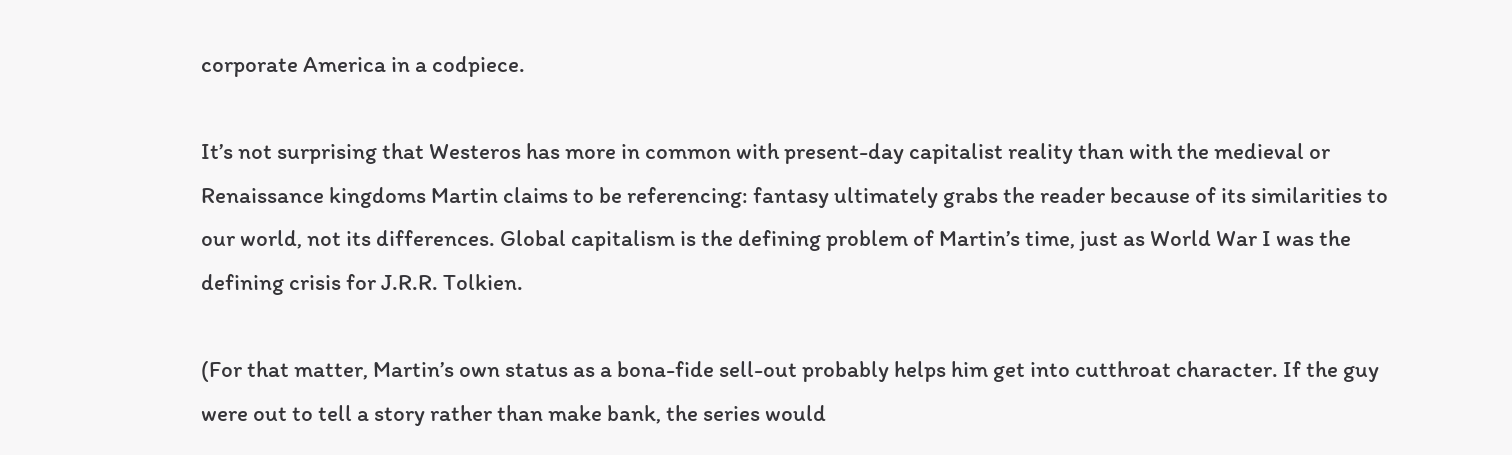corporate America in a codpiece.

It’s not surprising that Westeros has more in common with present-day capitalist reality than with the medieval or Renaissance kingdoms Martin claims to be referencing: fantasy ultimately grabs the reader because of its similarities to our world, not its differences. Global capitalism is the defining problem of Martin’s time, just as World War I was the defining crisis for J.R.R. Tolkien.

(For that matter, Martin’s own status as a bona-fide sell-out probably helps him get into cutthroat character. If the guy were out to tell a story rather than make bank, the series would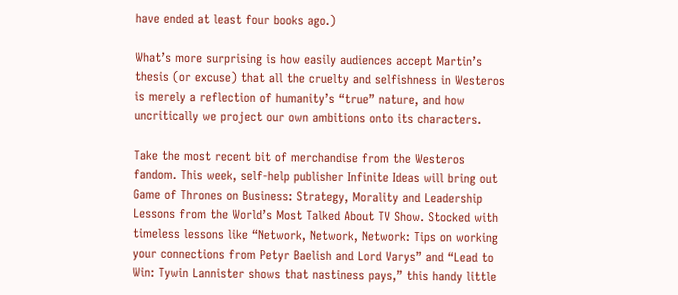have ended at least four books ago.)

What’s more surprising is how easily audiences accept Martin’s thesis (or excuse) that all the cruelty and selfishness in Westeros is merely a reflection of humanity’s “true” nature, and how uncritically we project our own ambitions onto its characters.

Take the most recent bit of merchandise from the Westeros fandom. This week, self-help publisher Infinite Ideas will bring out Game of Thrones on Business: Strategy, Morality and Leadership Lessons from the World’s Most Talked About TV Show. Stocked with timeless lessons like “Network, Network, Network: Tips on working your connections from Petyr Baelish and Lord Varys” and “Lead to Win: Tywin Lannister shows that nastiness pays,” this handy little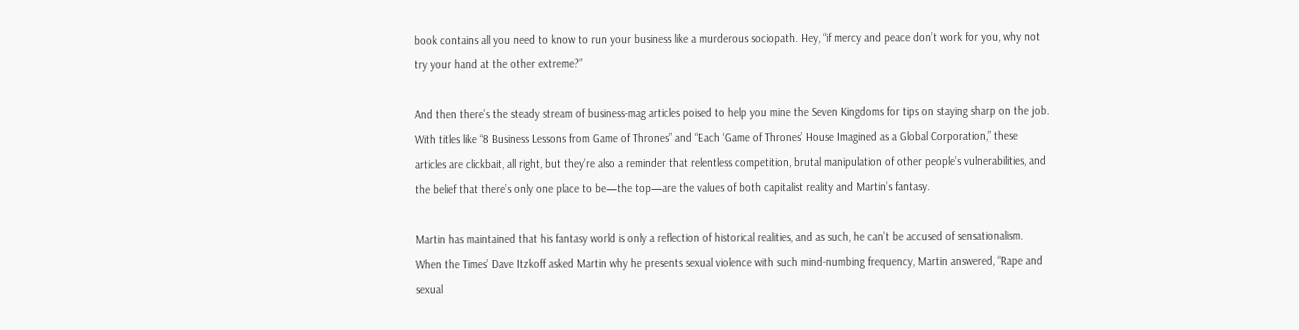book contains all you need to know to run your business like a murderous sociopath. Hey, “if mercy and peace don’t work for you, why not try your hand at the other extreme?”

And then there’s the steady stream of business-mag articles poised to help you mine the Seven Kingdoms for tips on staying sharp on the job. With titles like “8 Business Lessons from Game of Thrones” and “Each ‘Game of Thrones’ House Imagined as a Global Corporation,” these articles are clickbait, all right, but they’re also a reminder that relentless competition, brutal manipulation of other people’s vulnerabilities, and the belief that there’s only one place to be—the top—are the values of both capitalist reality and Martin’s fantasy.

Martin has maintained that his fantasy world is only a reflection of historical realities, and as such, he can’t be accused of sensationalism. When the Times’ Dave Itzkoff asked Martin why he presents sexual violence with such mind-numbing frequency, Martin answered, “Rape and sexual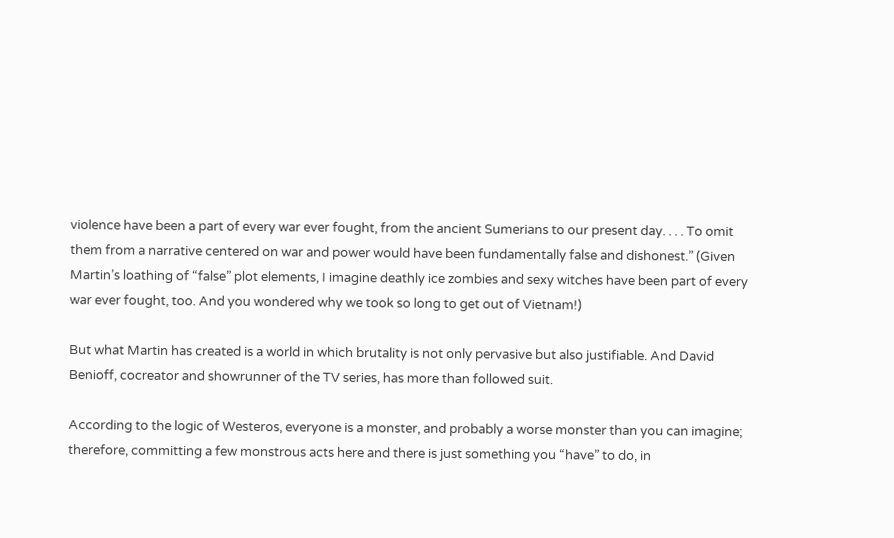violence have been a part of every war ever fought, from the ancient Sumerians to our present day. . . . To omit them from a narrative centered on war and power would have been fundamentally false and dishonest.” (Given Martin’s loathing of “false” plot elements, I imagine deathly ice zombies and sexy witches have been part of every war ever fought, too. And you wondered why we took so long to get out of Vietnam!)

But what Martin has created is a world in which brutality is not only pervasive but also justifiable. And David Benioff, cocreator and showrunner of the TV series, has more than followed suit.

According to the logic of Westeros, everyone is a monster, and probably a worse monster than you can imagine; therefore, committing a few monstrous acts here and there is just something you “have” to do, in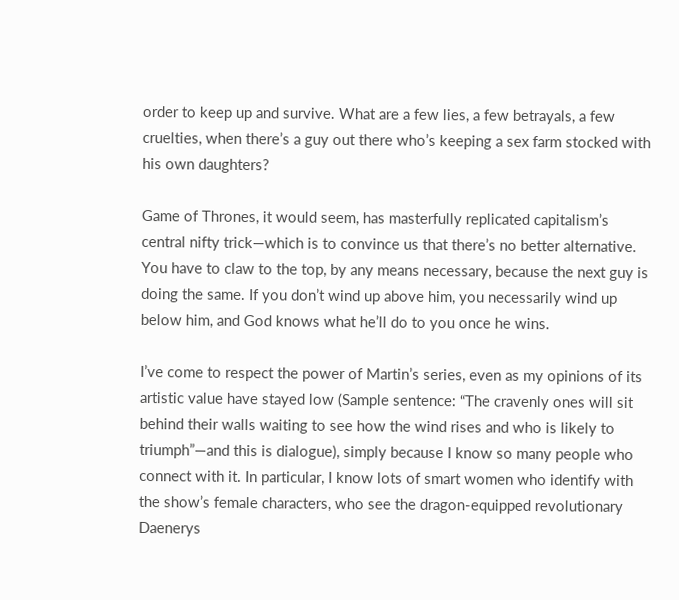order to keep up and survive. What are a few lies, a few betrayals, a few cruelties, when there’s a guy out there who’s keeping a sex farm stocked with his own daughters?

Game of Thrones, it would seem, has masterfully replicated capitalism’s central nifty trick—which is to convince us that there’s no better alternative. You have to claw to the top, by any means necessary, because the next guy is doing the same. If you don’t wind up above him, you necessarily wind up below him, and God knows what he’ll do to you once he wins.

I’ve come to respect the power of Martin’s series, even as my opinions of its artistic value have stayed low (Sample sentence: “The cravenly ones will sit behind their walls waiting to see how the wind rises and who is likely to triumph”—and this is dialogue), simply because I know so many people who connect with it. In particular, I know lots of smart women who identify with the show’s female characters, who see the dragon-equipped revolutionary Daenerys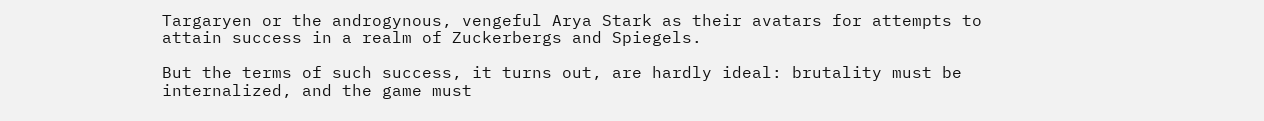Targaryen or the androgynous, vengeful Arya Stark as their avatars for attempts to attain success in a realm of Zuckerbergs and Spiegels.

But the terms of such success, it turns out, are hardly ideal: brutality must be internalized, and the game must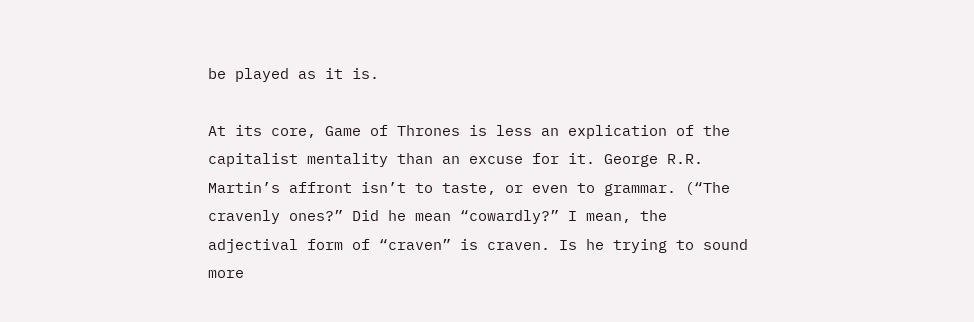be played as it is.

At its core, Game of Thrones is less an explication of the capitalist mentality than an excuse for it. George R.R. Martin’s affront isn’t to taste, or even to grammar. (“The cravenly ones?” Did he mean “cowardly?” I mean, the adjectival form of “craven” is craven. Is he trying to sound more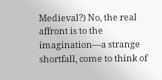Medieval?) No, the real affront is to the imagination—a strange shortfall, come to think of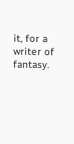it, for a writer of fantasy.